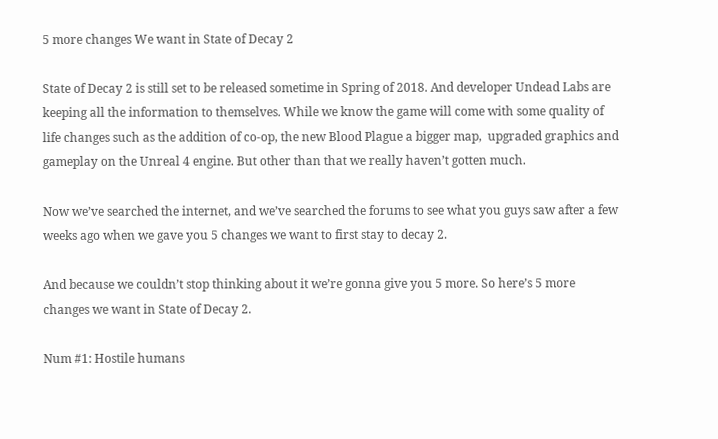5 more changes We want in State of Decay 2

State of Decay 2 is still set to be released sometime in Spring of 2018. And developer Undead Labs are keeping all the information to themselves. While we know the game will come with some quality of life changes such as the addition of co-op, the new Blood Plague a bigger map,  upgraded graphics and gameplay on the Unreal 4 engine. But other than that we really haven’t gotten much.

Now we’ve searched the internet, and we’ve searched the forums to see what you guys saw after a few weeks ago when we gave you 5 changes we want to first stay to decay 2.

And because we couldn’t stop thinking about it we’re gonna give you 5 more. So here’s 5 more changes we want in State of Decay 2.

Num #1: Hostile humans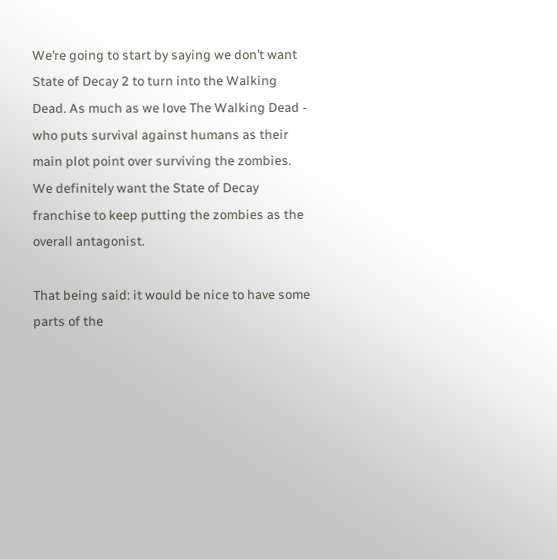We’re going to start by saying we don’t want State of Decay 2 to turn into the Walking Dead. As much as we love The Walking Dead - who puts survival against humans as their main plot point over surviving the zombies. We definitely want the State of Decay franchise to keep putting the zombies as the overall antagonist.

That being said: it would be nice to have some parts of the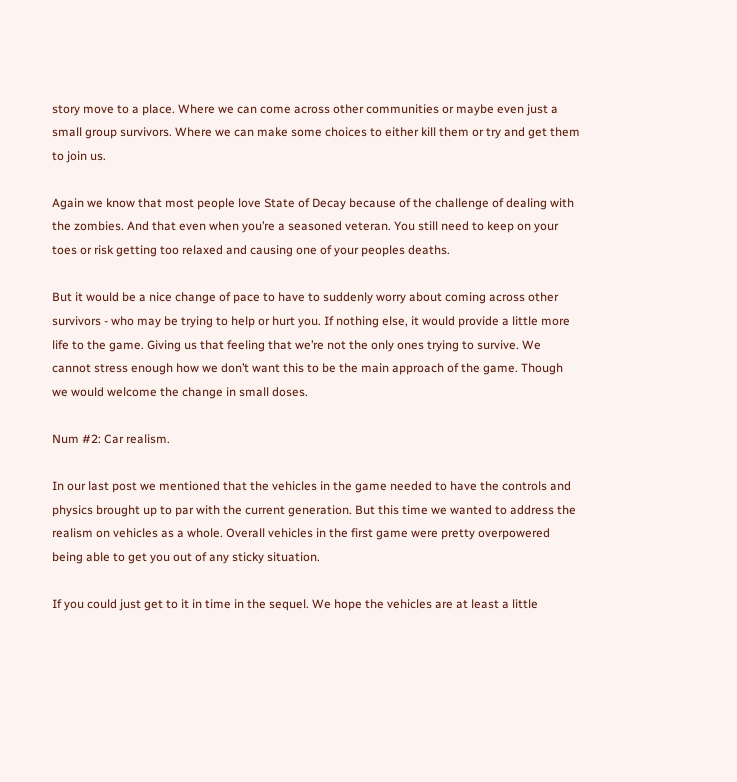story move to a place. Where we can come across other communities or maybe even just a small group survivors. Where we can make some choices to either kill them or try and get them to join us.

Again we know that most people love State of Decay because of the challenge of dealing with the zombies. And that even when you’re a seasoned veteran. You still need to keep on your toes or risk getting too relaxed and causing one of your peoples deaths.

But it would be a nice change of pace to have to suddenly worry about coming across other survivors - who may be trying to help or hurt you. If nothing else, it would provide a little more life to the game. Giving us that feeling that we’re not the only ones trying to survive. We cannot stress enough how we don’t want this to be the main approach of the game. Though we would welcome the change in small doses.

Num #2: Car realism.

In our last post we mentioned that the vehicles in the game needed to have the controls and physics brought up to par with the current generation. But this time we wanted to address the realism on vehicles as a whole. Overall vehicles in the first game were pretty overpowered being able to get you out of any sticky situation.

If you could just get to it in time in the sequel. We hope the vehicles are at least a little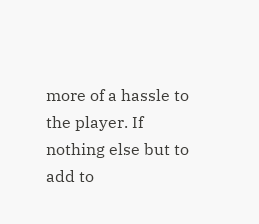more of a hassle to the player. If nothing else but to add to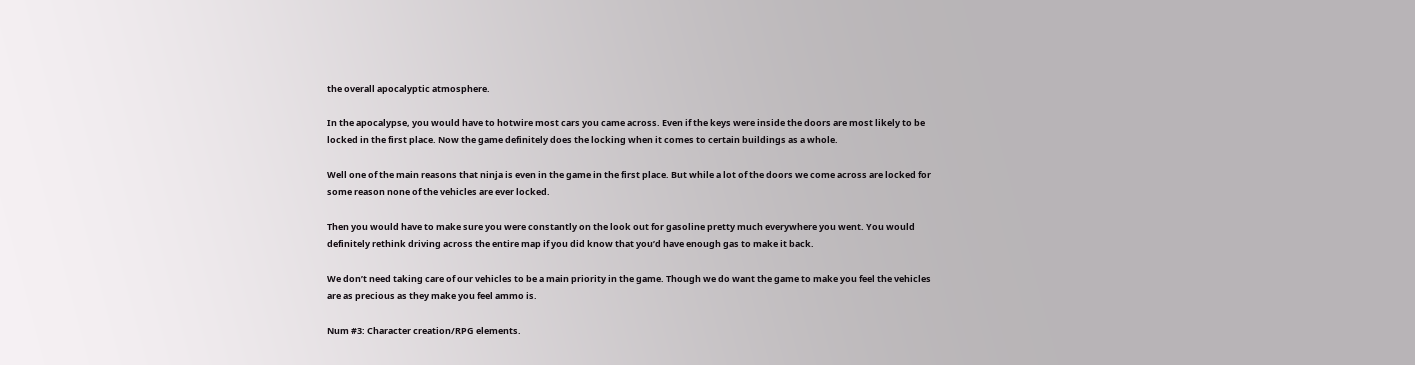the overall apocalyptic atmosphere.

In the apocalypse, you would have to hotwire most cars you came across. Even if the keys were inside the doors are most likely to be locked in the first place. Now the game definitely does the locking when it comes to certain buildings as a whole.

Well one of the main reasons that ninja is even in the game in the first place. But while a lot of the doors we come across are locked for some reason none of the vehicles are ever locked.

Then you would have to make sure you were constantly on the look out for gasoline pretty much everywhere you went. You would definitely rethink driving across the entire map if you did know that you’d have enough gas to make it back.

We don’t need taking care of our vehicles to be a main priority in the game. Though we do want the game to make you feel the vehicles are as precious as they make you feel ammo is.

Num #3: Character creation/RPG elements.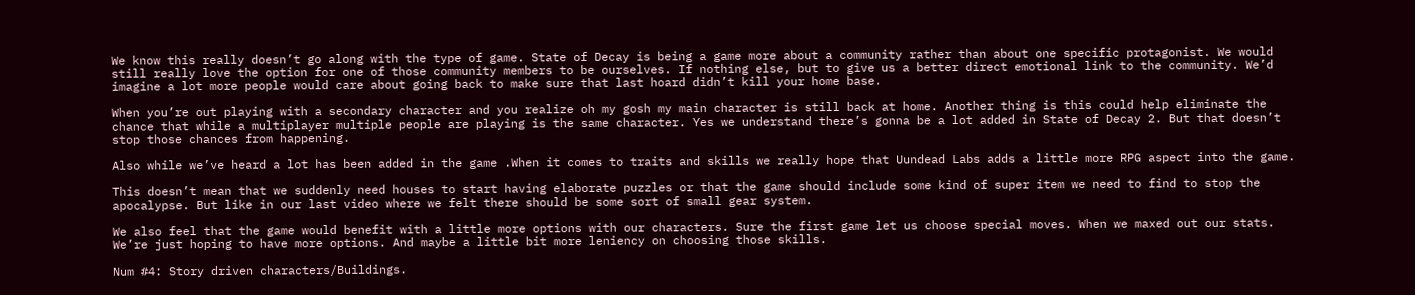We know this really doesn’t go along with the type of game. State of Decay is being a game more about a community rather than about one specific protagonist. We would still really love the option for one of those community members to be ourselves. If nothing else, but to give us a better direct emotional link to the community. We’d imagine a lot more people would care about going back to make sure that last hoard didn’t kill your home base.

When you’re out playing with a secondary character and you realize oh my gosh my main character is still back at home. Another thing is this could help eliminate the chance that while a multiplayer multiple people are playing is the same character. Yes we understand there’s gonna be a lot added in State of Decay 2. But that doesn’t stop those chances from happening.

Also while we’ve heard a lot has been added in the game .When it comes to traits and skills we really hope that Uundead Labs adds a little more RPG aspect into the game.

This doesn’t mean that we suddenly need houses to start having elaborate puzzles or that the game should include some kind of super item we need to find to stop the apocalypse. But like in our last video where we felt there should be some sort of small gear system.

We also feel that the game would benefit with a little more options with our characters. Sure the first game let us choose special moves. When we maxed out our stats. We’re just hoping to have more options. And maybe a little bit more leniency on choosing those skills.

Num #4: Story driven characters/Buildings.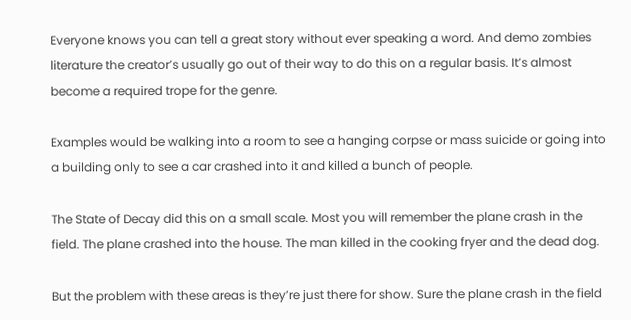Everyone knows you can tell a great story without ever speaking a word. And demo zombies literature the creator’s usually go out of their way to do this on a regular basis. It’s almost become a required trope for the genre.

Examples would be walking into a room to see a hanging corpse or mass suicide or going into a building only to see a car crashed into it and killed a bunch of people.

The State of Decay did this on a small scale. Most you will remember the plane crash in the field. The plane crashed into the house. The man killed in the cooking fryer and the dead dog.

But the problem with these areas is they’re just there for show. Sure the plane crash in the field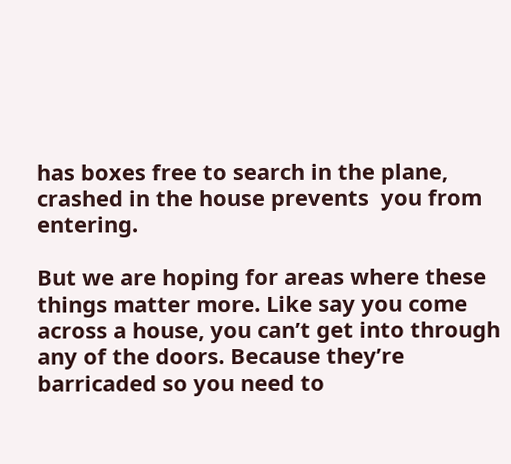has boxes free to search in the plane, crashed in the house prevents  you from entering.

But we are hoping for areas where these things matter more. Like say you come across a house, you can’t get into through any of the doors. Because they’re barricaded so you need to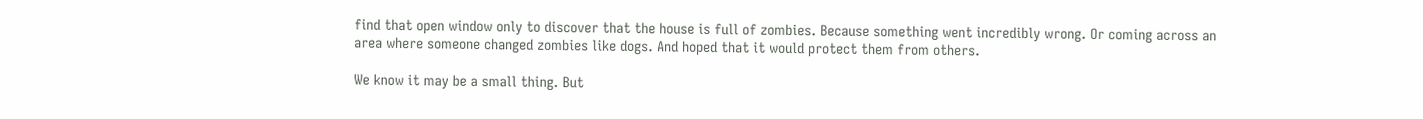find that open window only to discover that the house is full of zombies. Because something went incredibly wrong. Or coming across an area where someone changed zombies like dogs. And hoped that it would protect them from others.

We know it may be a small thing. But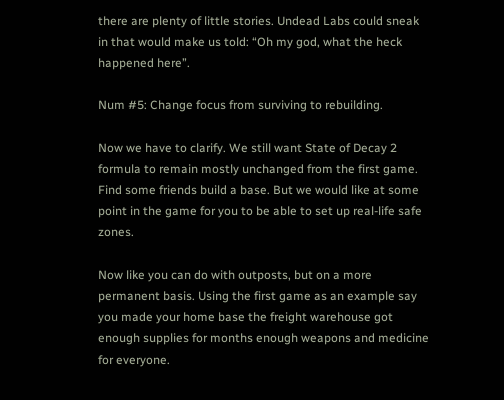there are plenty of little stories. Undead Labs could sneak in that would make us told: “Oh my god, what the heck happened here”.

Num #5: Change focus from surviving to rebuilding.

Now we have to clarify. We still want State of Decay 2 formula to remain mostly unchanged from the first game. Find some friends build a base. But we would like at some point in the game for you to be able to set up real-life safe zones.

Now like you can do with outposts, but on a more permanent basis. Using the first game as an example say you made your home base the freight warehouse got enough supplies for months enough weapons and medicine for everyone.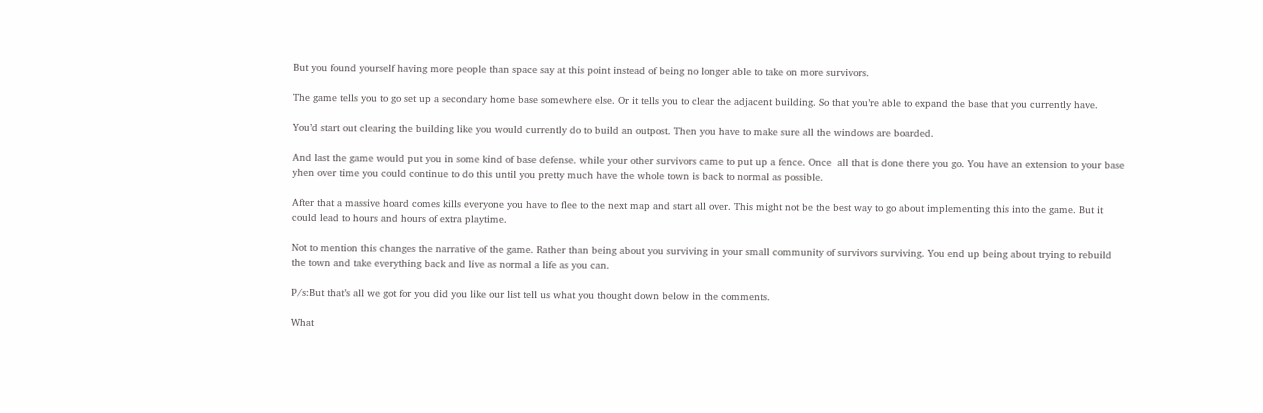But you found yourself having more people than space say at this point instead of being no longer able to take on more survivors.

The game tells you to go set up a secondary home base somewhere else. Or it tells you to clear the adjacent building. So that you’re able to expand the base that you currently have.

You’d start out clearing the building like you would currently do to build an outpost. Then you have to make sure all the windows are boarded.

And last the game would put you in some kind of base defense. while your other survivors came to put up a fence. Once  all that is done there you go. You have an extension to your base yhen over time you could continue to do this until you pretty much have the whole town is back to normal as possible.

After that a massive hoard comes kills everyone you have to flee to the next map and start all over. This might not be the best way to go about implementing this into the game. But it could lead to hours and hours of extra playtime.

Not to mention this changes the narrative of the game. Rather than being about you surviving in your small community of survivors surviving. You end up being about trying to rebuild the town and take everything back and live as normal a life as you can.

P/s:But that’s all we got for you did you like our list tell us what you thought down below in the comments.

What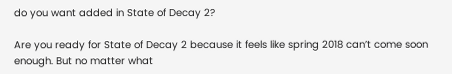do you want added in State of Decay 2?

Are you ready for State of Decay 2 because it feels like spring 2018 can’t come soon enough. But no matter what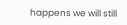happens we will still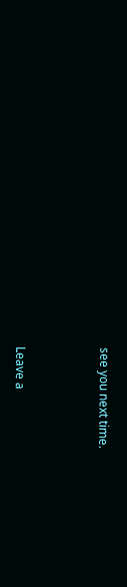see you next time.



Leave a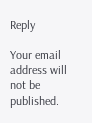Reply

Your email address will not be published.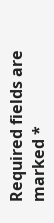Required fields are marked *